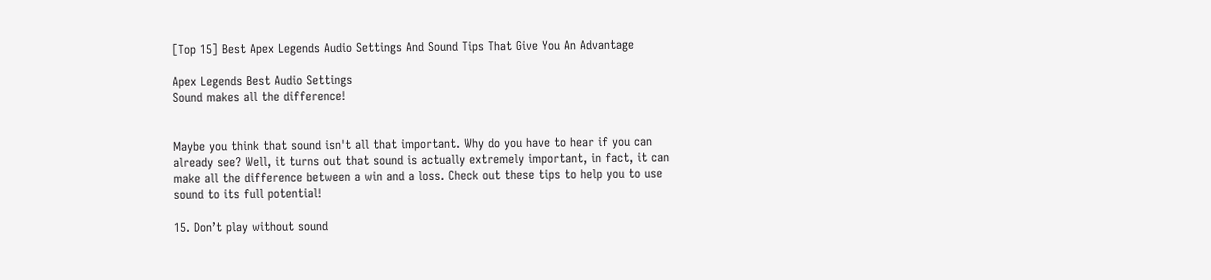[Top 15] Best Apex Legends Audio Settings And Sound Tips That Give You An Advantage

Apex Legends Best Audio Settings
Sound makes all the difference!


Maybe you think that sound isn't all that important. Why do you have to hear if you can already see? Well, it turns out that sound is actually extremely important, in fact, it can make all the difference between a win and a loss. Check out these tips to help you to use sound to its full potential!

15. Don’t play without sound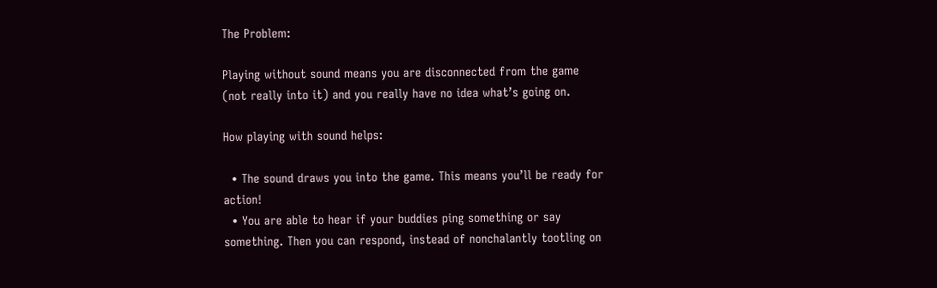The Problem:

Playing without sound means you are disconnected from the game (not really into it) and you really have no idea what’s going on.

How playing with sound helps:

  • The sound draws you into the game. This means you’ll be ready for action!
  • You are able to hear if your buddies ping something or say something. Then you can respond, instead of nonchalantly tootling on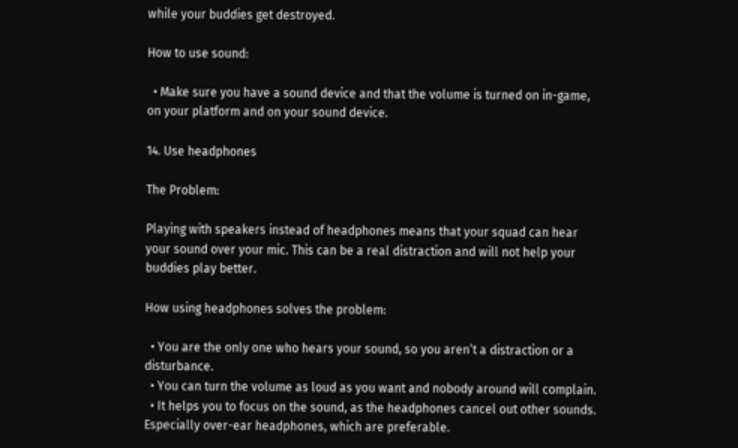while your buddies get destroyed.

How to use sound:

  • Make sure you have a sound device and that the volume is turned on in-game, on your platform and on your sound device.

14. Use headphones

The Problem:

Playing with speakers instead of headphones means that your squad can hear your sound over your mic. This can be a real distraction and will not help your buddies play better.

How using headphones solves the problem:

  • You are the only one who hears your sound, so you aren’t a distraction or a disturbance.
  • You can turn the volume as loud as you want and nobody around will complain.
  • It helps you to focus on the sound, as the headphones cancel out other sounds. Especially over-ear headphones, which are preferable.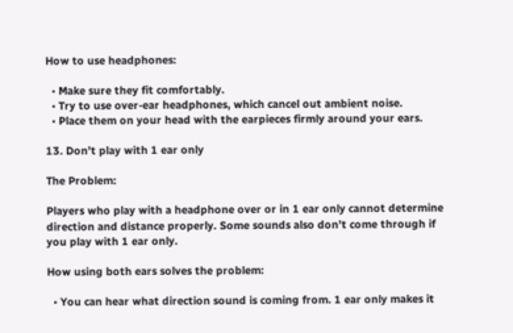How to use headphones:

  • Make sure they fit comfortably.
  • Try to use over-ear headphones, which cancel out ambient noise.
  • Place them on your head with the earpieces firmly around your ears.

13. Don’t play with 1 ear only

The Problem:

Players who play with a headphone over or in 1 ear only cannot determine direction and distance properly. Some sounds also don’t come through if you play with 1 ear only.

How using both ears solves the problem:

  • You can hear what direction sound is coming from. 1 ear only makes it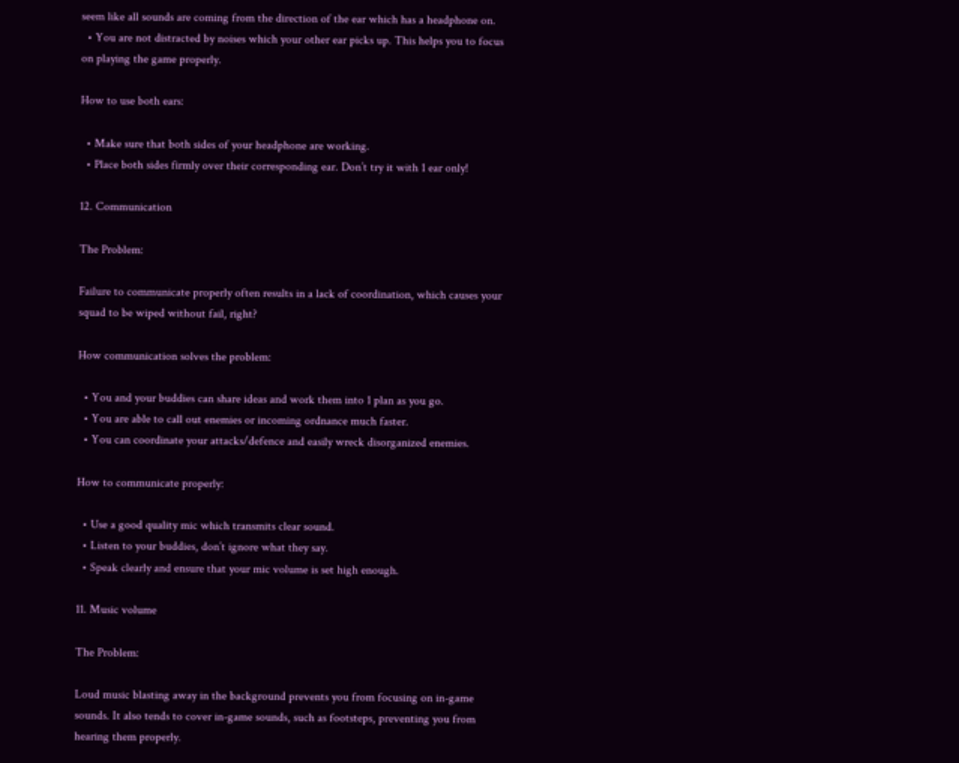seem like all sounds are coming from the direction of the ear which has a headphone on.
  • You are not distracted by noises which your other ear picks up. This helps you to focus on playing the game properly.

How to use both ears:

  • Make sure that both sides of your headphone are working.
  • Place both sides firmly over their corresponding ear. Don’t try it with 1 ear only!

12. Communication

The Problem:

Failure to communicate properly often results in a lack of coordination, which causes your squad to be wiped without fail, right?

How communication solves the problem:

  • You and your buddies can share ideas and work them into 1 plan as you go.
  • You are able to call out enemies or incoming ordnance much faster.
  • You can coordinate your attacks/defence and easily wreck disorganized enemies.

How to communicate properly:

  • Use a good quality mic which transmits clear sound.
  • Listen to your buddies, don’t ignore what they say.
  • Speak clearly and ensure that your mic volume is set high enough.

11. Music volume

The Problem:

Loud music blasting away in the background prevents you from focusing on in-game sounds. It also tends to cover in-game sounds, such as footsteps, preventing you from hearing them properly.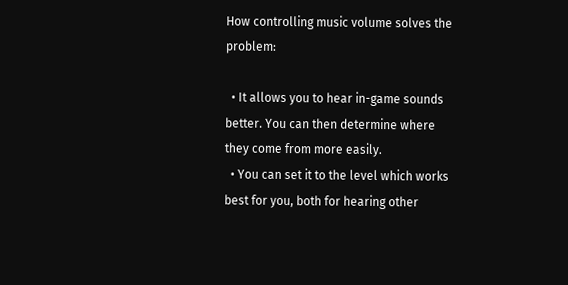How controlling music volume solves the problem:

  • It allows you to hear in-game sounds better. You can then determine where they come from more easily.
  • You can set it to the level which works best for you, both for hearing other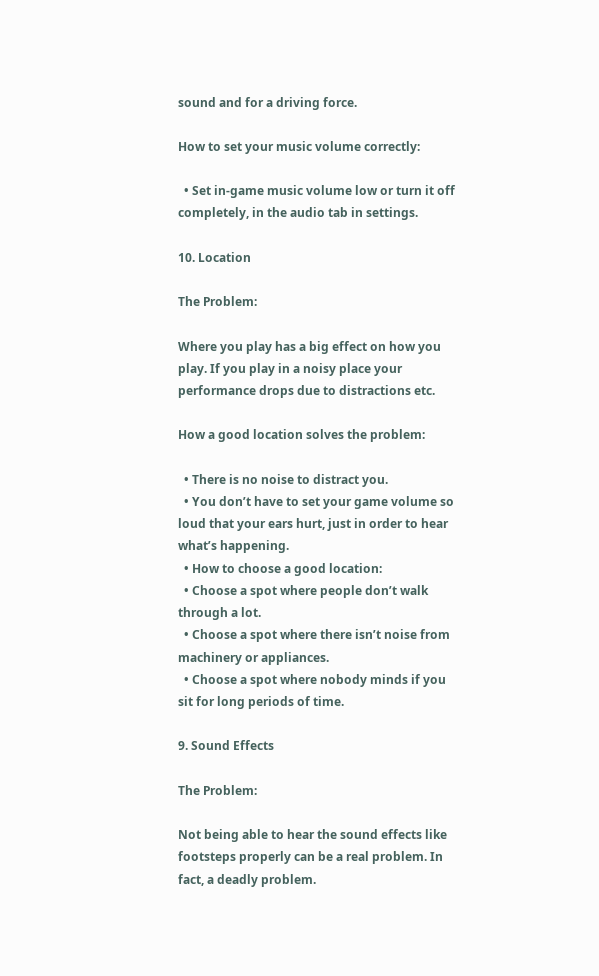sound and for a driving force.

How to set your music volume correctly:

  • Set in-game music volume low or turn it off completely, in the audio tab in settings.

10. Location

The Problem:

Where you play has a big effect on how you play. If you play in a noisy place your performance drops due to distractions etc.

How a good location solves the problem:

  • There is no noise to distract you.
  • You don’t have to set your game volume so loud that your ears hurt, just in order to hear what’s happening.
  • How to choose a good location:
  • Choose a spot where people don’t walk through a lot.
  • Choose a spot where there isn’t noise from machinery or appliances.
  • Choose a spot where nobody minds if you sit for long periods of time.

9. Sound Effects

The Problem:

Not being able to hear the sound effects like footsteps properly can be a real problem. In fact, a deadly problem.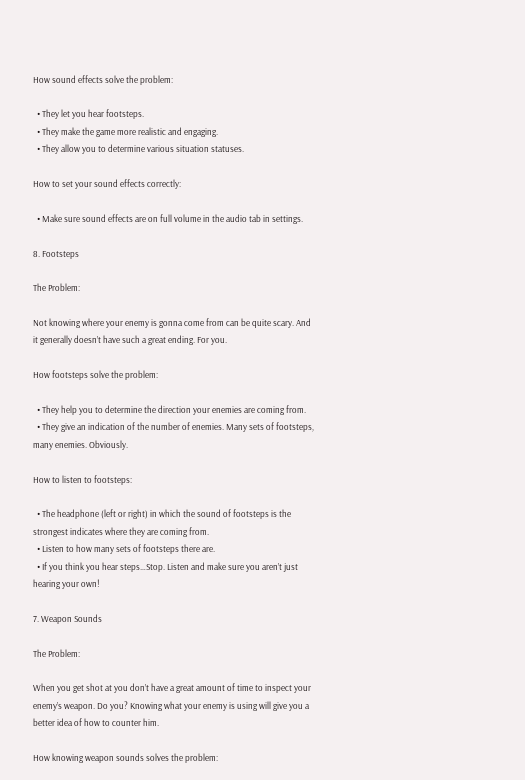How sound effects solve the problem:

  • They let you hear footsteps.
  • They make the game more realistic and engaging.
  • They allow you to determine various situation statuses.

How to set your sound effects correctly:

  • Make sure sound effects are on full volume in the audio tab in settings.

8. Footsteps

The Problem:

Not knowing where your enemy is gonna come from can be quite scary. And it generally doesn’t have such a great ending. For you.

How footsteps solve the problem:

  • They help you to determine the direction your enemies are coming from.
  • They give an indication of the number of enemies. Many sets of footsteps, many enemies. Obviously.

How to listen to footsteps:

  • The headphone (left or right) in which the sound of footsteps is the strongest indicates where they are coming from.
  • Listen to how many sets of footsteps there are.
  • If you think you hear steps…Stop. Listen and make sure you aren’t just hearing your own!

7. Weapon Sounds

The Problem:

When you get shot at you don’t have a great amount of time to inspect your enemy’s weapon. Do you? Knowing what your enemy is using will give you a better idea of how to counter him.

How knowing weapon sounds solves the problem: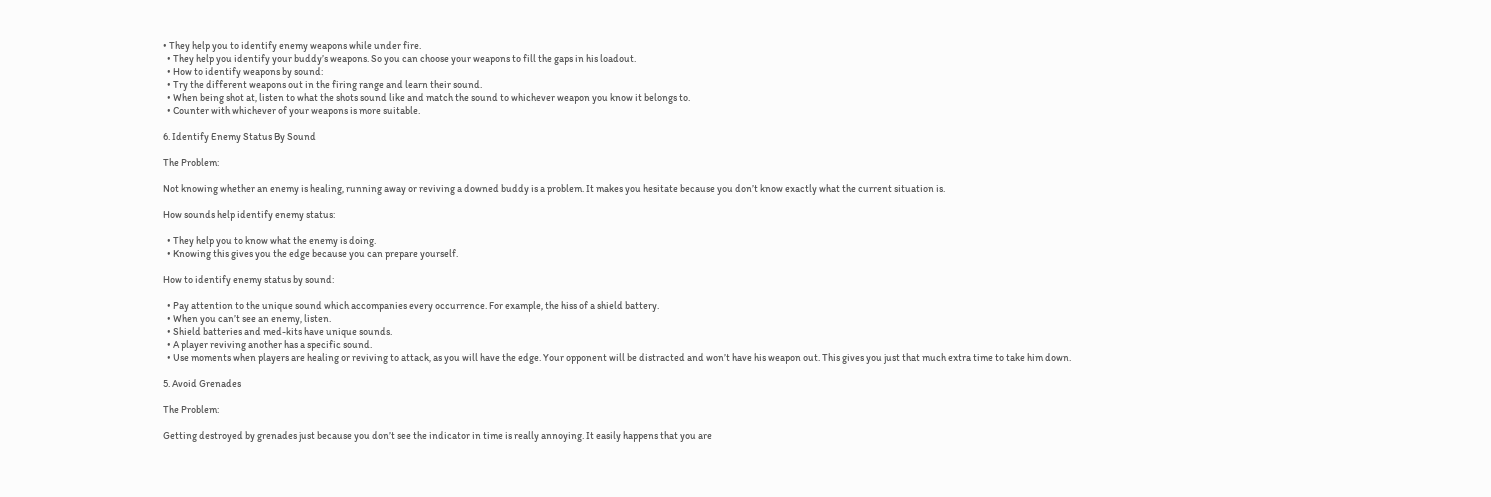• They help you to identify enemy weapons while under fire.
  • They help you identify your buddy’s weapons. So you can choose your weapons to fill the gaps in his loadout.
  • How to identify weapons by sound:
  • Try the different weapons out in the firing range and learn their sound.
  • When being shot at, listen to what the shots sound like and match the sound to whichever weapon you know it belongs to.
  • Counter with whichever of your weapons is more suitable.

6. Identify Enemy Status By Sound

The Problem:

Not knowing whether an enemy is healing, running away or reviving a downed buddy is a problem. It makes you hesitate because you don’t know exactly what the current situation is.

How sounds help identify enemy status:

  • They help you to know what the enemy is doing.
  • Knowing this gives you the edge because you can prepare yourself.

How to identify enemy status by sound:

  • Pay attention to the unique sound which accompanies every occurrence. For example, the hiss of a shield battery.
  • When you can’t see an enemy, listen.
  • Shield batteries and med-kits have unique sounds.
  • A player reviving another has a specific sound.
  • Use moments when players are healing or reviving to attack, as you will have the edge. Your opponent will be distracted and won’t have his weapon out. This gives you just that much extra time to take him down.

5. Avoid Grenades

The Problem:

Getting destroyed by grenades just because you don’t see the indicator in time is really annoying. It easily happens that you are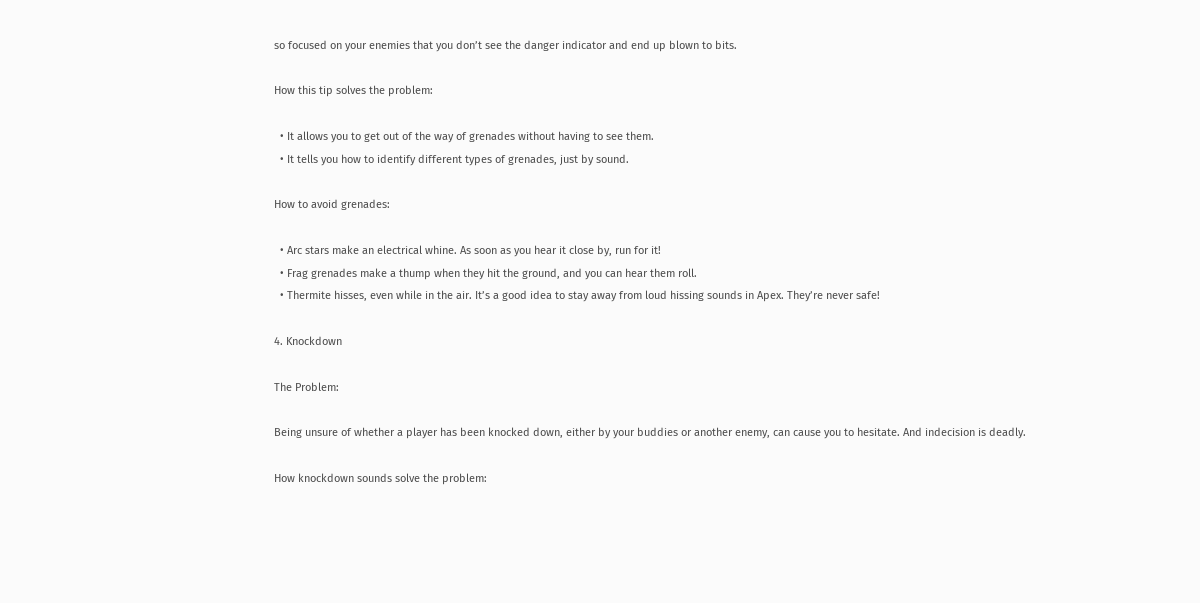so focused on your enemies that you don’t see the danger indicator and end up blown to bits.

How this tip solves the problem:

  • It allows you to get out of the way of grenades without having to see them.
  • It tells you how to identify different types of grenades, just by sound.

How to avoid grenades:

  • Arc stars make an electrical whine. As soon as you hear it close by, run for it!
  • Frag grenades make a thump when they hit the ground, and you can hear them roll.
  • Thermite hisses, even while in the air. It’s a good idea to stay away from loud hissing sounds in Apex. They’re never safe!

4. Knockdown

The Problem:

Being unsure of whether a player has been knocked down, either by your buddies or another enemy, can cause you to hesitate. And indecision is deadly.

How knockdown sounds solve the problem: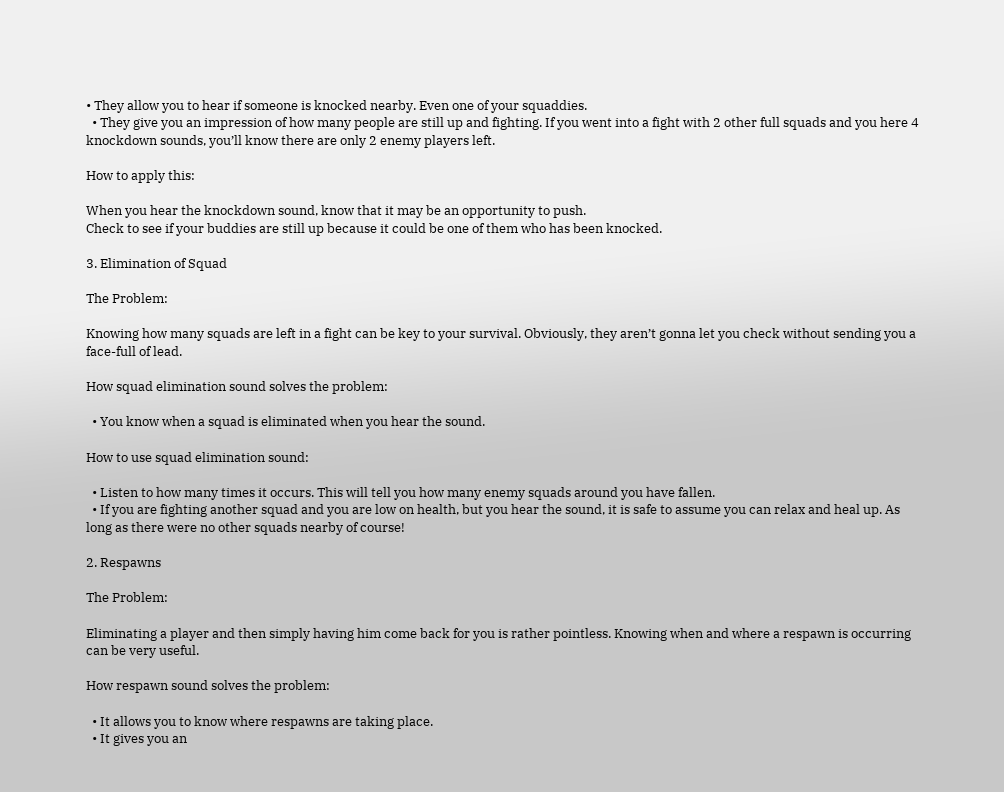• They allow you to hear if someone is knocked nearby. Even one of your squaddies.
  • They give you an impression of how many people are still up and fighting. If you went into a fight with 2 other full squads and you here 4 knockdown sounds, you’ll know there are only 2 enemy players left.

How to apply this:

When you hear the knockdown sound, know that it may be an opportunity to push.
Check to see if your buddies are still up because it could be one of them who has been knocked.

3. Elimination of Squad

The Problem:

Knowing how many squads are left in a fight can be key to your survival. Obviously, they aren’t gonna let you check without sending you a face-full of lead.

How squad elimination sound solves the problem:

  • You know when a squad is eliminated when you hear the sound.

How to use squad elimination sound:

  • Listen to how many times it occurs. This will tell you how many enemy squads around you have fallen.
  • If you are fighting another squad and you are low on health, but you hear the sound, it is safe to assume you can relax and heal up. As long as there were no other squads nearby of course!

2. Respawns

The Problem:

Eliminating a player and then simply having him come back for you is rather pointless. Knowing when and where a respawn is occurring can be very useful.

How respawn sound solves the problem:

  • It allows you to know where respawns are taking place.
  • It gives you an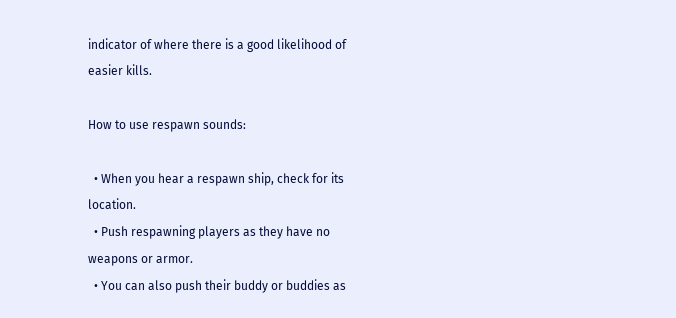indicator of where there is a good likelihood of easier kills.

How to use respawn sounds:

  • When you hear a respawn ship, check for its location.
  • Push respawning players as they have no weapons or armor.
  • You can also push their buddy or buddies as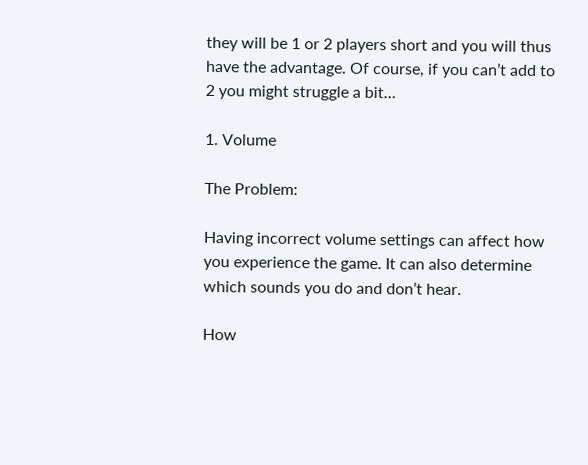they will be 1 or 2 players short and you will thus have the advantage. Of course, if you can’t add to 2 you might struggle a bit…

1. Volume

The Problem:

Having incorrect volume settings can affect how you experience the game. It can also determine which sounds you do and don’t hear.

How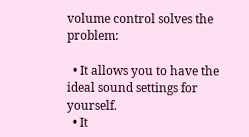volume control solves the problem:

  • It allows you to have the ideal sound settings for yourself.
  • It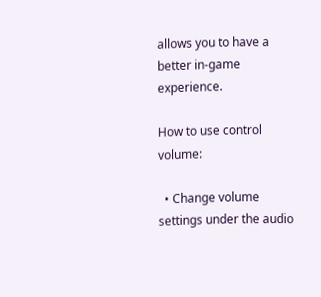allows you to have a better in-game experience.

How to use control volume:

  • Change volume settings under the audio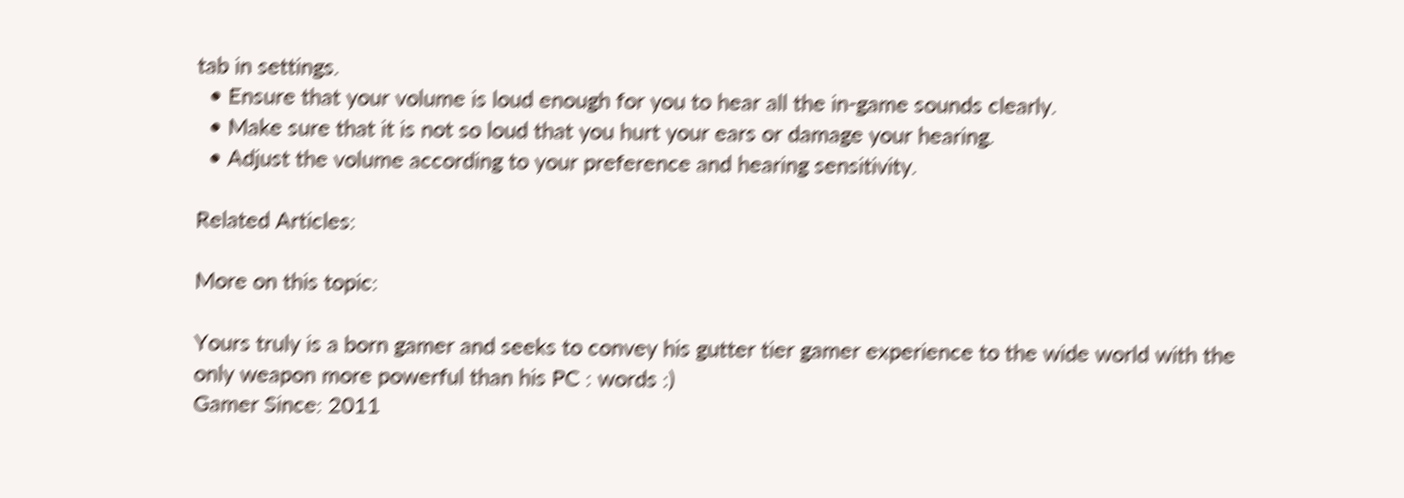tab in settings.
  • Ensure that your volume is loud enough for you to hear all the in-game sounds clearly.
  • Make sure that it is not so loud that you hurt your ears or damage your hearing.
  • Adjust the volume according to your preference and hearing sensitivity.

Related Articles:

More on this topic:

Yours truly is a born gamer and seeks to convey his gutter tier gamer experience to the wide world with the only weapon more powerful than his PC : words :)
Gamer Since: 2011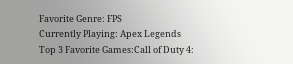Favorite Genre: FPS
Currently Playing: Apex Legends
Top 3 Favorite Games:Call of Duty 4: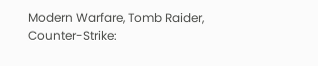Modern Warfare, Tomb Raider, Counter-Strike: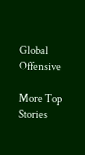Global Offensive

More Top Stories